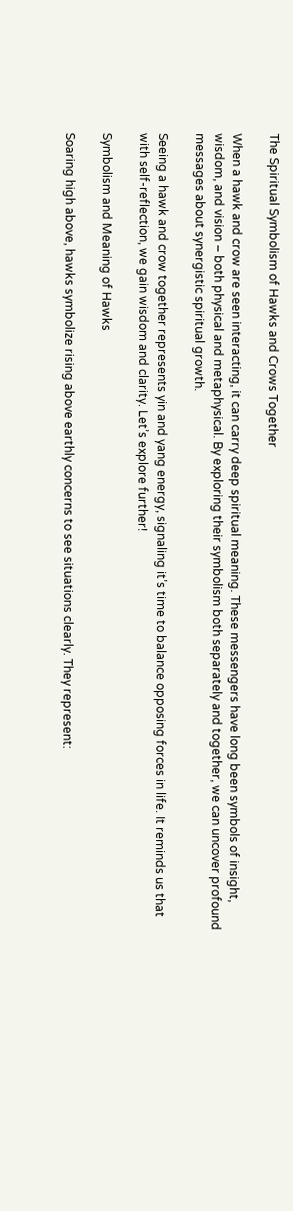The Spiritual Symbolism of Hawks and Crows Together

When a hawk and crow are seen interacting, it can carry deep spiritual meaning. These messengers have long been symbols of insight, wisdom, and vision – both physical and metaphysical. By exploring their symbolism both separately and together, we can uncover profound messages about synergistic spiritual growth.

Seeing a hawk and crow together represents yin and yang energy, signaling it’s time to balance opposing forces in life. It reminds us that with self-reflection, we gain wisdom and clarity. Let’s explore further!

Symbolism and Meaning of Hawks

Soaring high above, hawks symbolize rising above earthly concerns to see situations clearly. They represent: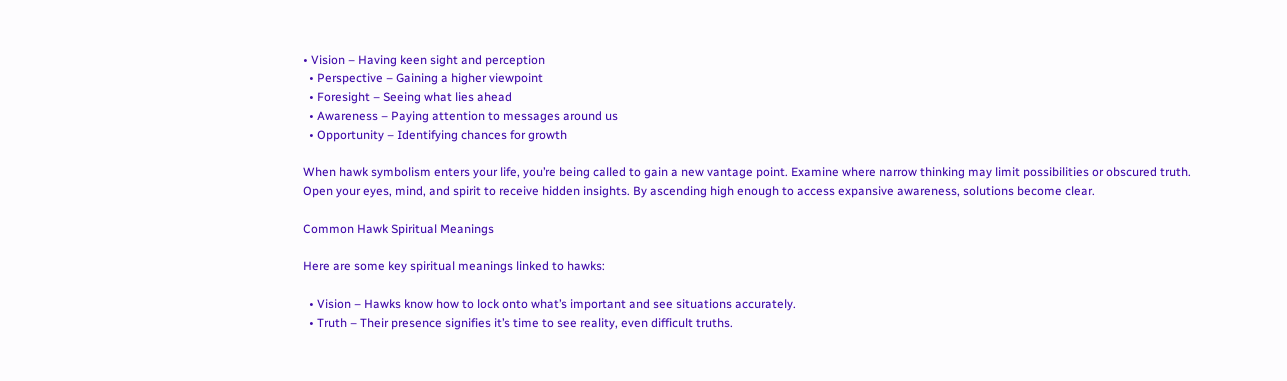• Vision – Having keen sight and perception
  • Perspective – Gaining a higher viewpoint
  • Foresight – Seeing what lies ahead
  • Awareness – Paying attention to messages around us
  • Opportunity – Identifying chances for growth

When hawk symbolism enters your life, you’re being called to gain a new vantage point. Examine where narrow thinking may limit possibilities or obscured truth. Open your eyes, mind, and spirit to receive hidden insights. By ascending high enough to access expansive awareness, solutions become clear.

Common Hawk Spiritual Meanings

Here are some key spiritual meanings linked to hawks:

  • Vision – Hawks know how to lock onto what’s important and see situations accurately.
  • Truth – Their presence signifies it’s time to see reality, even difficult truths.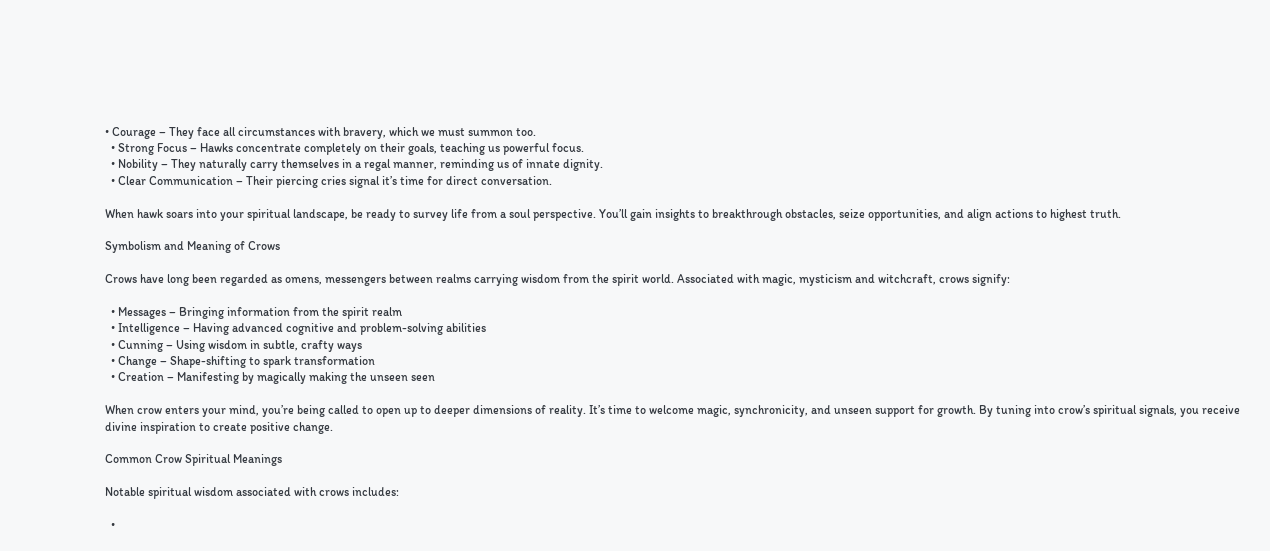• Courage – They face all circumstances with bravery, which we must summon too.
  • Strong Focus – Hawks concentrate completely on their goals, teaching us powerful focus.
  • Nobility – They naturally carry themselves in a regal manner, reminding us of innate dignity.
  • Clear Communication – Their piercing cries signal it’s time for direct conversation.

When hawk soars into your spiritual landscape, be ready to survey life from a soul perspective. You’ll gain insights to breakthrough obstacles, seize opportunities, and align actions to highest truth.

Symbolism and Meaning of Crows

Crows have long been regarded as omens, messengers between realms carrying wisdom from the spirit world. Associated with magic, mysticism and witchcraft, crows signify:

  • Messages – Bringing information from the spirit realm
  • Intelligence – Having advanced cognitive and problem-solving abilities
  • Cunning – Using wisdom in subtle, crafty ways
  • Change – Shape-shifting to spark transformation
  • Creation – Manifesting by magically making the unseen seen

When crow enters your mind, you’re being called to open up to deeper dimensions of reality. It’s time to welcome magic, synchronicity, and unseen support for growth. By tuning into crow’s spiritual signals, you receive divine inspiration to create positive change.

Common Crow Spiritual Meanings

Notable spiritual wisdom associated with crows includes:

  •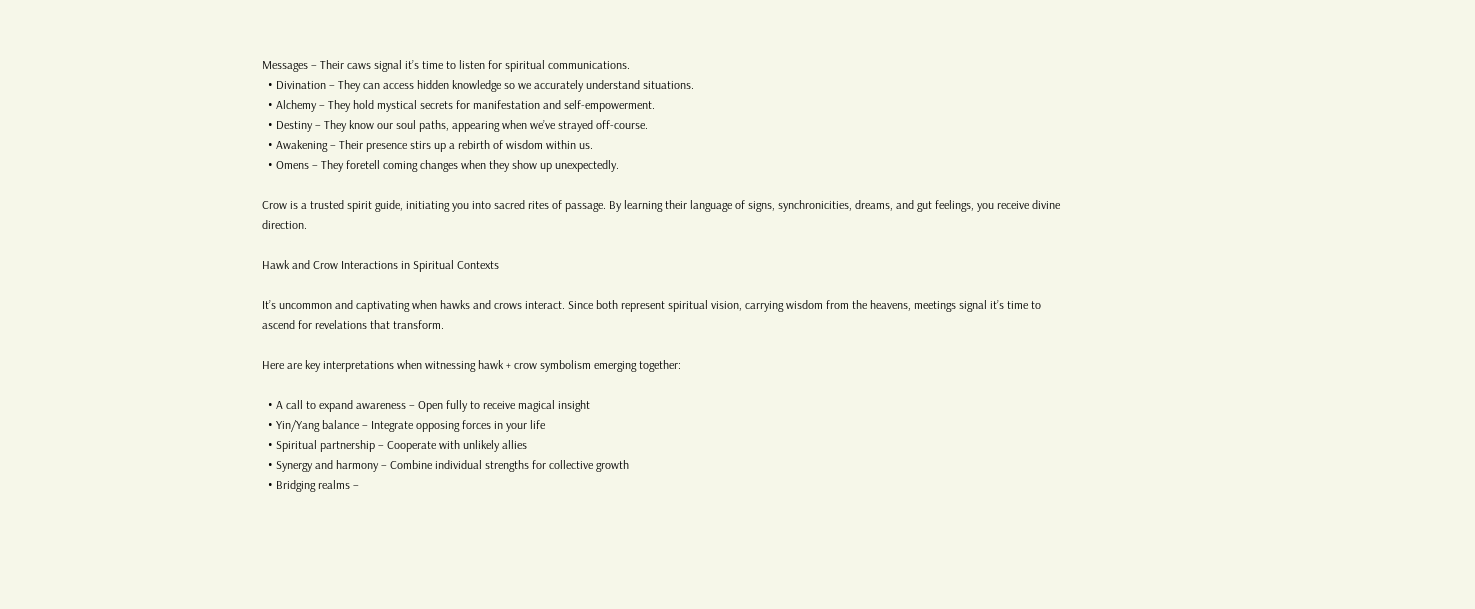Messages – Their caws signal it’s time to listen for spiritual communications.
  • Divination – They can access hidden knowledge so we accurately understand situations.
  • Alchemy – They hold mystical secrets for manifestation and self-empowerment.
  • Destiny – They know our soul paths, appearing when we’ve strayed off-course.
  • Awakening – Their presence stirs up a rebirth of wisdom within us.
  • Omens – They foretell coming changes when they show up unexpectedly.

Crow is a trusted spirit guide, initiating you into sacred rites of passage. By learning their language of signs, synchronicities, dreams, and gut feelings, you receive divine direction.

Hawk and Crow Interactions in Spiritual Contexts

It’s uncommon and captivating when hawks and crows interact. Since both represent spiritual vision, carrying wisdom from the heavens, meetings signal it’s time to ascend for revelations that transform.

Here are key interpretations when witnessing hawk + crow symbolism emerging together:

  • A call to expand awareness – Open fully to receive magical insight
  • Yin/Yang balance – Integrate opposing forces in your life
  • Spiritual partnership – Cooperate with unlikely allies
  • Synergy and harmony – Combine individual strengths for collective growth
  • Bridging realms –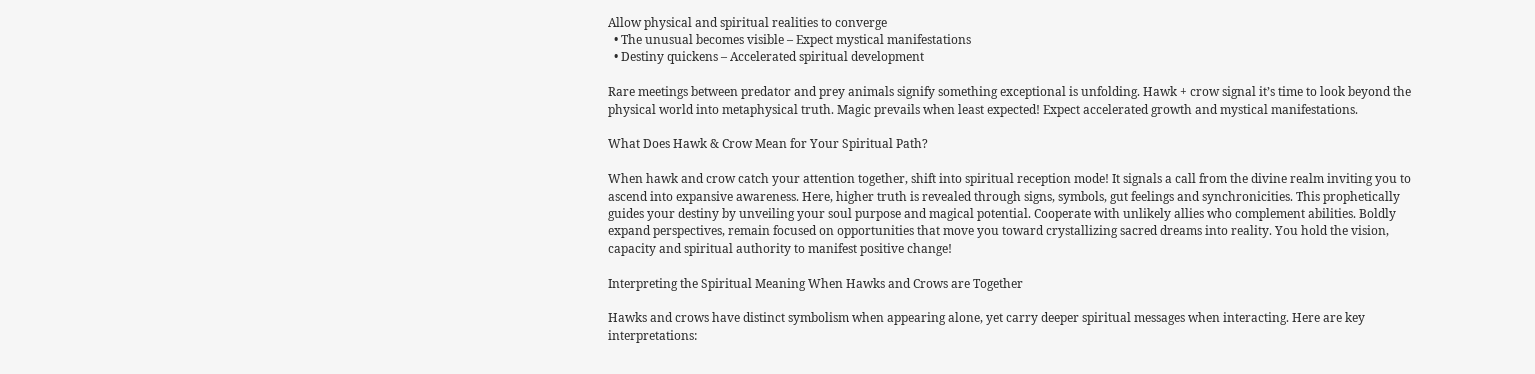Allow physical and spiritual realities to converge
  • The unusual becomes visible – Expect mystical manifestations
  • Destiny quickens – Accelerated spiritual development

Rare meetings between predator and prey animals signify something exceptional is unfolding. Hawk + crow signal it’s time to look beyond the physical world into metaphysical truth. Magic prevails when least expected! Expect accelerated growth and mystical manifestations.

What Does Hawk & Crow Mean for Your Spiritual Path?

When hawk and crow catch your attention together, shift into spiritual reception mode! It signals a call from the divine realm inviting you to ascend into expansive awareness. Here, higher truth is revealed through signs, symbols, gut feelings and synchronicities. This prophetically guides your destiny by unveiling your soul purpose and magical potential. Cooperate with unlikely allies who complement abilities. Boldly expand perspectives, remain focused on opportunities that move you toward crystallizing sacred dreams into reality. You hold the vision, capacity and spiritual authority to manifest positive change!

Interpreting the Spiritual Meaning When Hawks and Crows are Together

Hawks and crows have distinct symbolism when appearing alone, yet carry deeper spiritual messages when interacting. Here are key interpretations: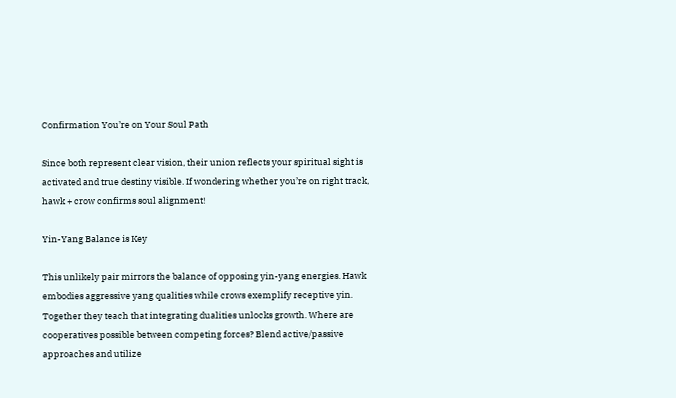Confirmation You’re on Your Soul Path

Since both represent clear vision, their union reflects your spiritual sight is activated and true destiny visible. If wondering whether you’re on right track, hawk + crow confirms soul alignment!

Yin-Yang Balance is Key

This unlikely pair mirrors the balance of opposing yin-yang energies. Hawk embodies aggressive yang qualities while crows exemplify receptive yin. Together they teach that integrating dualities unlocks growth. Where are cooperatives possible between competing forces? Blend active/passive approaches and utilize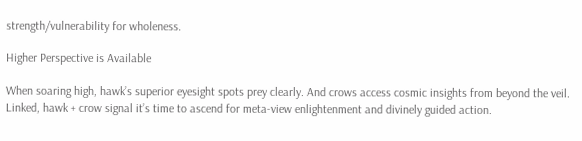strength/vulnerability for wholeness.

Higher Perspective is Available

When soaring high, hawk’s superior eyesight spots prey clearly. And crows access cosmic insights from beyond the veil. Linked, hawk + crow signal it’s time to ascend for meta-view enlightenment and divinely guided action.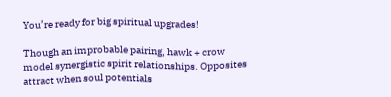You’re ready for big spiritual upgrades!

Though an improbable pairing, hawk + crow model synergistic spirit relationships. Opposites attract when soul potentials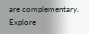are complementary. Explore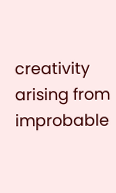creativity arising from improbable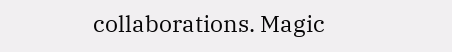collaborations. Magic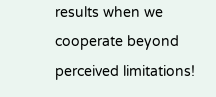results when we cooperate beyond perceived limitations!